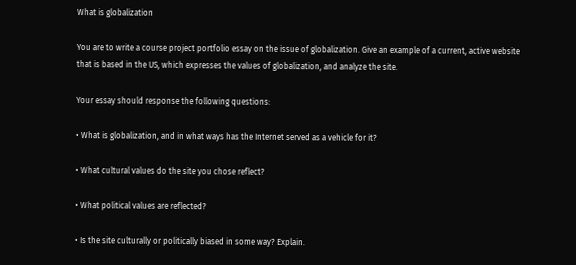What is globalization

You are to write a course project portfolio essay on the issue of globalization. Give an example of a current, active website that is based in the US, which expresses the values of globalization, and analyze the site.

Your essay should response the following questions:

• What is globalization, and in what ways has the Internet served as a vehicle for it?

• What cultural values do the site you chose reflect?

• What political values are reflected?

• Is the site culturally or politically biased in some way? Explain.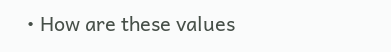• How are these values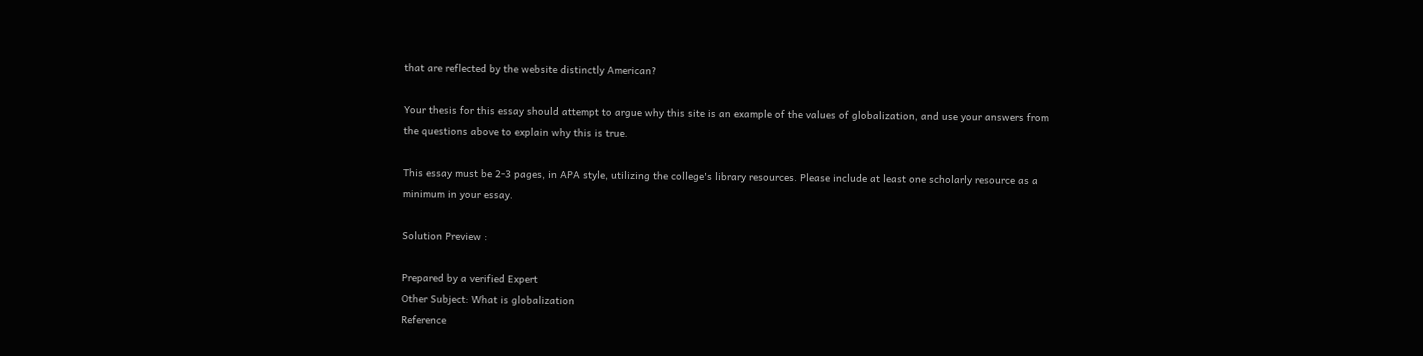that are reflected by the website distinctly American?

Your thesis for this essay should attempt to argue why this site is an example of the values of globalization, and use your answers from the questions above to explain why this is true.

This essay must be 2-3 pages, in APA style, utilizing the college's library resources. Please include at least one scholarly resource as a minimum in your essay.

Solution Preview :

Prepared by a verified Expert
Other Subject: What is globalization
Reference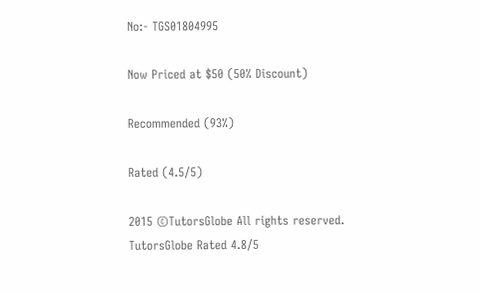No:- TGS01804995

Now Priced at $50 (50% Discount)

Recommended (93%)

Rated (4.5/5)

2015 ©TutorsGlobe All rights reserved. TutorsGlobe Rated 4.8/5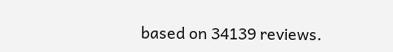based on 34139 reviews.